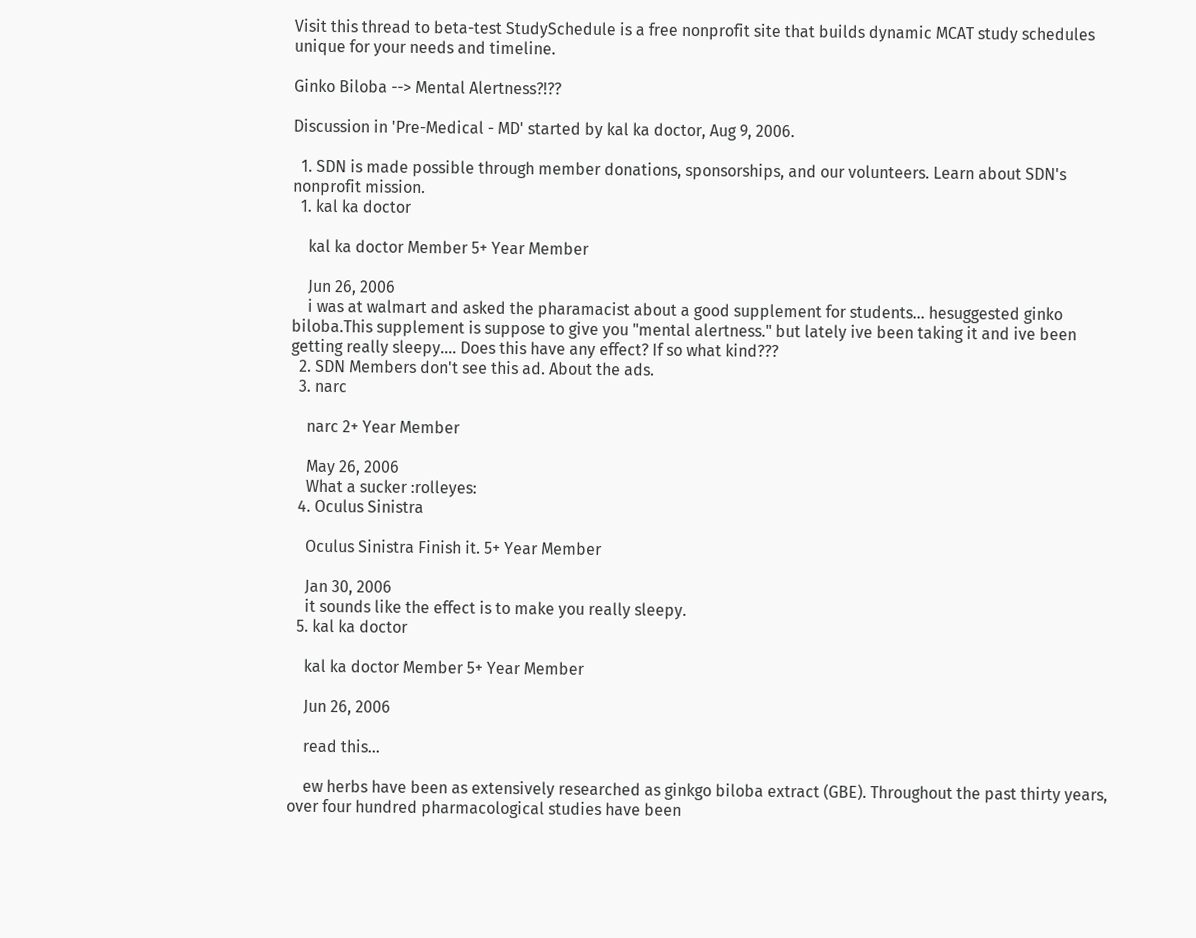Visit this thread to beta-test StudySchedule is a free nonprofit site that builds dynamic MCAT study schedules unique for your needs and timeline.

Ginko Biloba --> Mental Alertness?!??

Discussion in 'Pre-Medical - MD' started by kal ka doctor, Aug 9, 2006.

  1. SDN is made possible through member donations, sponsorships, and our volunteers. Learn about SDN's nonprofit mission.
  1. kal ka doctor

    kal ka doctor Member 5+ Year Member

    Jun 26, 2006
    i was at walmart and asked the pharamacist about a good supplement for students... hesuggested ginko biloba.This supplement is suppose to give you "mental alertness." but lately ive been taking it and ive been getting really sleepy.... Does this have any effect? If so what kind???
  2. SDN Members don't see this ad. About the ads.
  3. narc

    narc 2+ Year Member

    May 26, 2006
    What a sucker :rolleyes:
  4. Oculus Sinistra

    Oculus Sinistra Finish it. 5+ Year Member

    Jan 30, 2006
    it sounds like the effect is to make you really sleepy.
  5. kal ka doctor

    kal ka doctor Member 5+ Year Member

    Jun 26, 2006

    read this...

    ew herbs have been as extensively researched as ginkgo biloba extract (GBE). Throughout the past thirty years, over four hundred pharmacological studies have been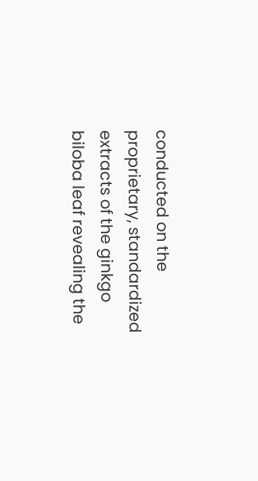conducted on the proprietary, standardized extracts of the ginkgo biloba leaf revealing the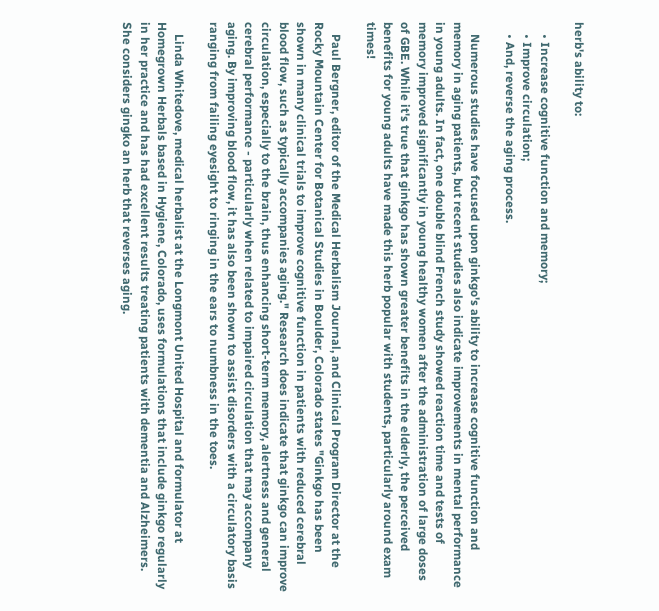herb's ability to:

    • Increase cognitive function and memory;
    • Improve circulation;
    • And, reverse the aging process.

    Numerous studies have focused upon ginkgo's ability to increase cognitive function and memory in aging patients, but recent studies also indicate improvements in mental performance in young adults. In fact, one double blind French study showed reaction time and tests of memory improved significantly in young healthy women after the administration of large doses of GBE. While it's true that ginkgo has shown greater benefits in the elderly, the perceived benefits for young adults have made this herb popular with students, particularly around exam times!

    Paul Bergner, editor of the Medical Herbalism Journal, and Clinical Program Director at the Rocky Mountain Center for Botanical Studies in Boulder, Colorado states "Ginkgo has been shown in many clinical trials to improve cognitive function in patients with reduced cerebral blood flow, such as typically accompanies aging." Research does indicate that ginkgo can improve circulation, especially to the brain, thus enhancing short-term memory, alertness and general cerebral performance - particularly when related to impaired circulation that may accompany aging. By improving blood flow, it has also been shown to assist disorders with a circulatory basis ranging from failing eyesight to ringing in the ears to numbness in the toes.

    Linda Whitedove, medical herbalist at the Longmont United Hospital and formulator at Homegrown Herbals based in Hygiene, Colorado, uses formulations that include ginkgo regularly in her practice and has had excellent results treating patients with dementia and Alzheimers. She considers gingko an herb that reverses aging.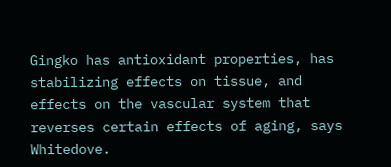Gingko has antioxidant properties, has stabilizing effects on tissue, and effects on the vascular system that reverses certain effects of aging, says Whitedove.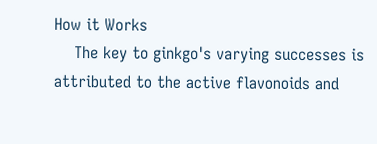How it Works
    The key to ginkgo's varying successes is attributed to the active flavonoids and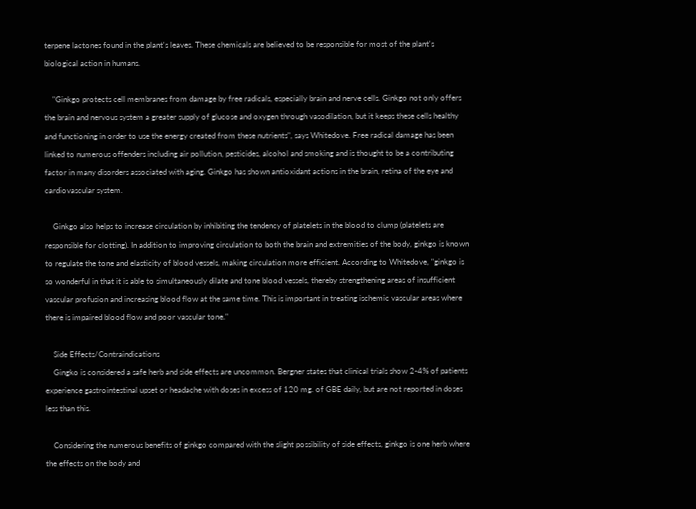terpene lactones found in the plant's leaves. These chemicals are believed to be responsible for most of the plant's biological action in humans.

    "Ginkgo protects cell membranes from damage by free radicals, especially brain and nerve cells. Ginkgo not only offers the brain and nervous system a greater supply of glucose and oxygen through vasodilation, but it keeps these cells healthy and functioning in order to use the energy created from these nutrients", says Whitedove. Free radical damage has been linked to numerous offenders including air pollution, pesticides, alcohol and smoking and is thought to be a contributing factor in many disorders associated with aging. Ginkgo has shown antioxidant actions in the brain, retina of the eye and cardiovascular system.

    Ginkgo also helps to increase circulation by inhibiting the tendency of platelets in the blood to clump (platelets are responsible for clotting). In addition to improving circulation to both the brain and extremities of the body, ginkgo is known to regulate the tone and elasticity of blood vessels, making circulation more efficient. According to Whitedove, "ginkgo is so wonderful in that it is able to simultaneously dilate and tone blood vessels, thereby strengthening areas of insufficient vascular profusion and increasing blood flow at the same time. This is important in treating ischemic vascular areas where there is impaired blood flow and poor vascular tone."

    Side Effects/Contraindications
    Gingko is considered a safe herb and side effects are uncommon. Bergner states that clinical trials show 2-4% of patients experience gastrointestinal upset or headache with doses in excess of 120 mg. of GBE daily, but are not reported in doses less than this.

    Considering the numerous benefits of ginkgo compared with the slight possibility of side effects, ginkgo is one herb where the effects on the body and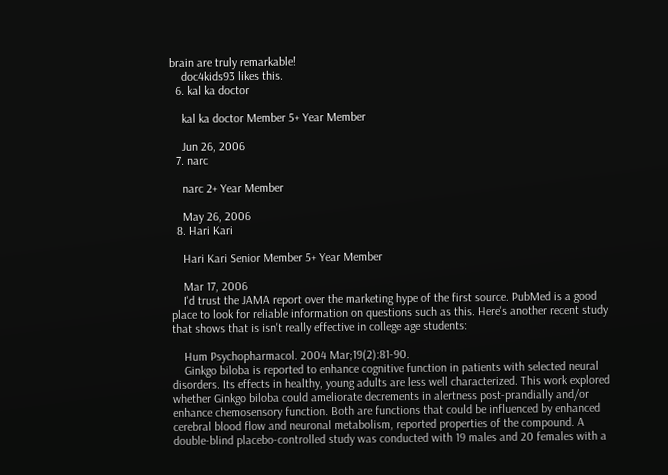brain are truly remarkable!
    doc4kids93 likes this.
  6. kal ka doctor

    kal ka doctor Member 5+ Year Member

    Jun 26, 2006
  7. narc

    narc 2+ Year Member

    May 26, 2006
  8. Hari Kari

    Hari Kari Senior Member 5+ Year Member

    Mar 17, 2006
    I'd trust the JAMA report over the marketing hype of the first source. PubMed is a good place to look for reliable information on questions such as this. Here's another recent study that shows that is isn't really effective in college age students:

    Hum Psychopharmacol. 2004 Mar;19(2):81-90.
    Ginkgo biloba is reported to enhance cognitive function in patients with selected neural disorders. Its effects in healthy, young adults are less well characterized. This work explored whether Ginkgo biloba could ameliorate decrements in alertness post-prandially and/or enhance chemosensory function. Both are functions that could be influenced by enhanced cerebral blood flow and neuronal metabolism, reported properties of the compound. A double-blind placebo-controlled study was conducted with 19 males and 20 females with a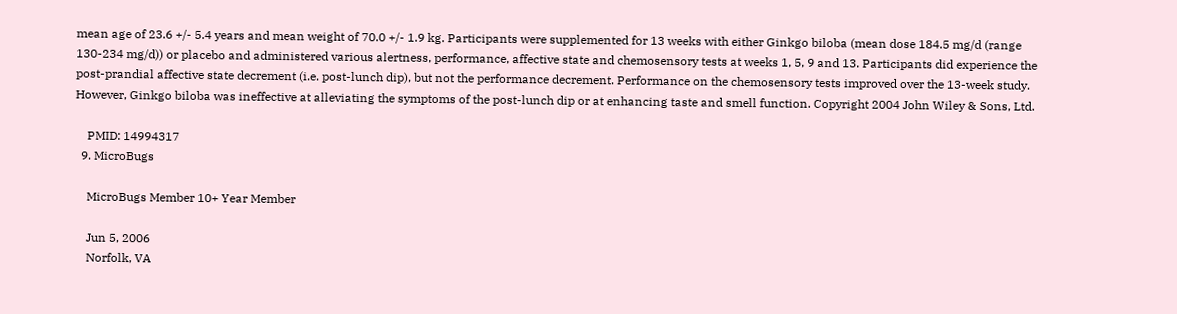mean age of 23.6 +/- 5.4 years and mean weight of 70.0 +/- 1.9 kg. Participants were supplemented for 13 weeks with either Ginkgo biloba (mean dose 184.5 mg/d (range 130-234 mg/d)) or placebo and administered various alertness, performance, affective state and chemosensory tests at weeks 1, 5, 9 and 13. Participants did experience the post-prandial affective state decrement (i.e. post-lunch dip), but not the performance decrement. Performance on the chemosensory tests improved over the 13-week study. However, Ginkgo biloba was ineffective at alleviating the symptoms of the post-lunch dip or at enhancing taste and smell function. Copyright 2004 John Wiley & Sons, Ltd.

    PMID: 14994317
  9. MicroBugs

    MicroBugs Member 10+ Year Member

    Jun 5, 2006
    Norfolk, VA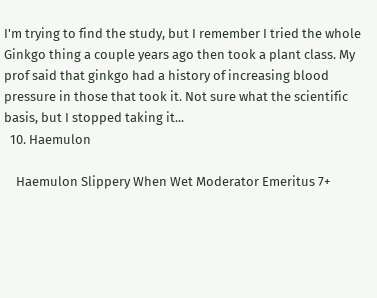I'm trying to find the study, but I remember I tried the whole Ginkgo thing a couple years ago then took a plant class. My prof said that ginkgo had a history of increasing blood pressure in those that took it. Not sure what the scientific basis, but I stopped taking it...
  10. Haemulon

    Haemulon Slippery When Wet Moderator Emeritus 7+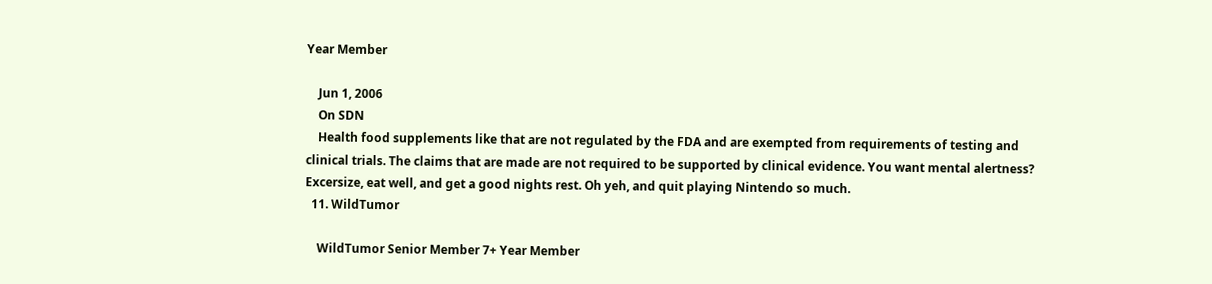Year Member

    Jun 1, 2006
    On SDN
    Health food supplements like that are not regulated by the FDA and are exempted from requirements of testing and clinical trials. The claims that are made are not required to be supported by clinical evidence. You want mental alertness? Excersize, eat well, and get a good nights rest. Oh yeh, and quit playing Nintendo so much.
  11. WildTumor

    WildTumor Senior Member 7+ Year Member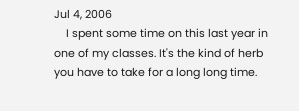Jul 4, 2006
    I spent some time on this last year in one of my classes. It's the kind of herb you have to take for a long long time.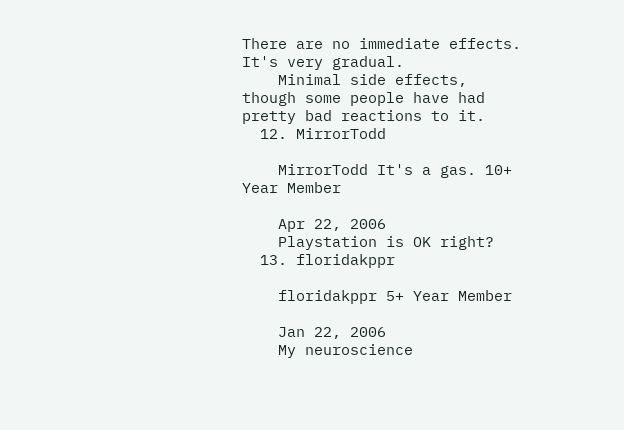There are no immediate effects. It's very gradual.
    Minimal side effects, though some people have had pretty bad reactions to it.
  12. MirrorTodd

    MirrorTodd It's a gas. 10+ Year Member

    Apr 22, 2006
    Playstation is OK right?
  13. floridakppr

    floridakppr 5+ Year Member

    Jan 22, 2006
    My neuroscience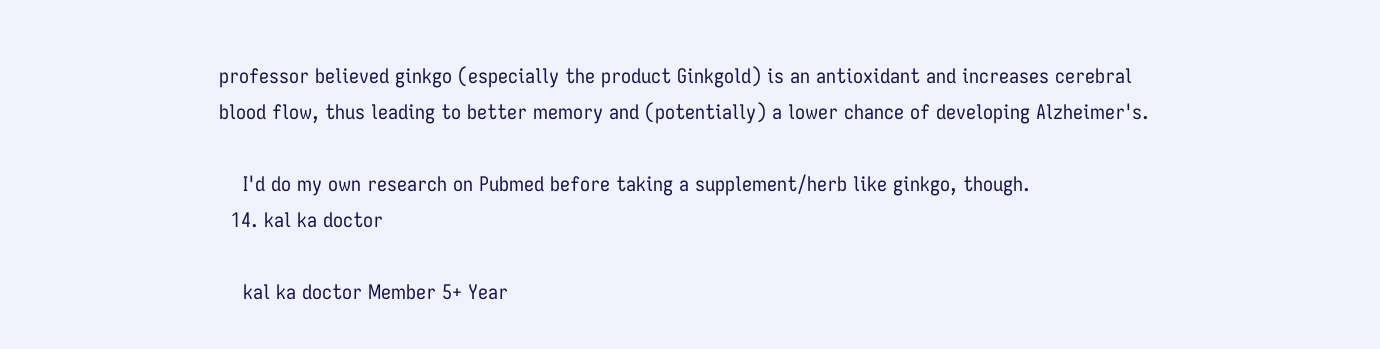professor believed ginkgo (especially the product Ginkgold) is an antioxidant and increases cerebral blood flow, thus leading to better memory and (potentially) a lower chance of developing Alzheimer's.

    I'd do my own research on Pubmed before taking a supplement/herb like ginkgo, though.
  14. kal ka doctor

    kal ka doctor Member 5+ Year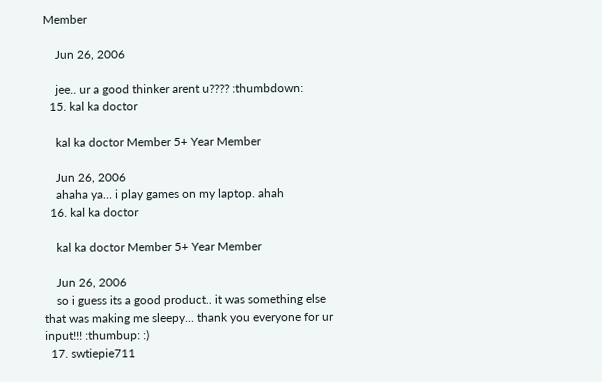Member

    Jun 26, 2006

    jee.. ur a good thinker arent u???? :thumbdown:
  15. kal ka doctor

    kal ka doctor Member 5+ Year Member

    Jun 26, 2006
    ahaha ya... i play games on my laptop. ahah
  16. kal ka doctor

    kal ka doctor Member 5+ Year Member

    Jun 26, 2006
    so i guess its a good product.. it was something else that was making me sleepy... thank you everyone for ur input!!! :thumbup: :)
  17. swtiepie711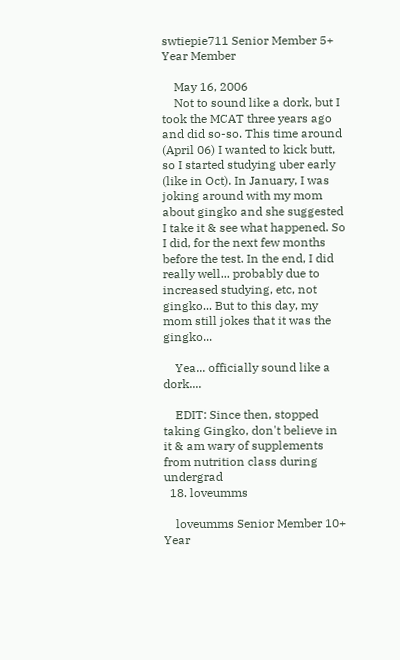swtiepie711 Senior Member 5+ Year Member

    May 16, 2006
    Not to sound like a dork, but I took the MCAT three years ago and did so-so. This time around (April 06) I wanted to kick butt, so I started studying uber early (like in Oct). In January, I was joking around with my mom about gingko and she suggested I take it & see what happened. So I did, for the next few months before the test. In the end, I did really well... probably due to increased studying, etc, not gingko... But to this day, my mom still jokes that it was the gingko...

    Yea... officially sound like a dork....

    EDIT: Since then, stopped taking Gingko, don't believe in it & am wary of supplements from nutrition class during undergrad
  18. loveumms

    loveumms Senior Member 10+ Year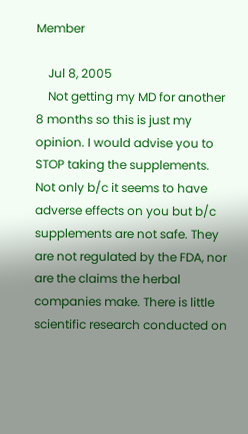Member

    Jul 8, 2005
    Not getting my MD for another 8 months so this is just my opinion. I would advise you to STOP taking the supplements. Not only b/c it seems to have adverse effects on you but b/c supplements are not safe. They are not regulated by the FDA, nor are the claims the herbal companies make. There is little scientific research conducted on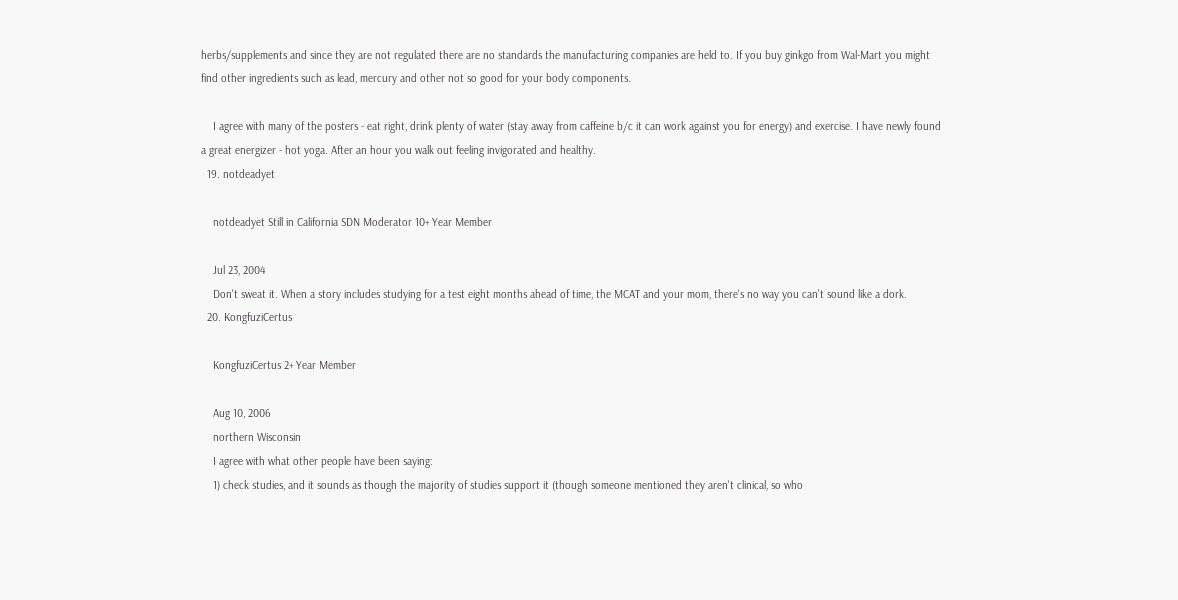herbs/supplements and since they are not regulated there are no standards the manufacturing companies are held to. If you buy ginkgo from Wal-Mart you might find other ingredients such as lead, mercury and other not so good for your body components.

    I agree with many of the posters - eat right, drink plenty of water (stay away from caffeine b/c it can work against you for energy) and exercise. I have newly found a great energizer - hot yoga. After an hour you walk out feeling invigorated and healthy.
  19. notdeadyet

    notdeadyet Still in California SDN Moderator 10+ Year Member

    Jul 23, 2004
    Don't sweat it. When a story includes studying for a test eight months ahead of time, the MCAT and your mom, there's no way you can't sound like a dork.
  20. KongfuziCertus

    KongfuziCertus 2+ Year Member

    Aug 10, 2006
    northern Wisconsin
    I agree with what other people have been saying:
    1) check studies, and it sounds as though the majority of studies support it (though someone mentioned they aren't clinical, so who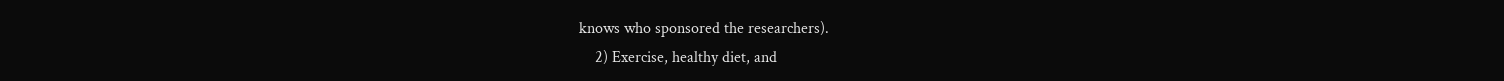knows who sponsored the researchers).
    2) Exercise, healthy diet, and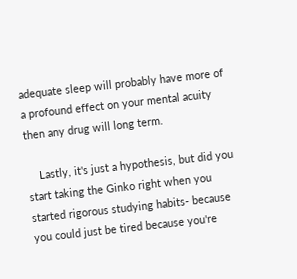adequate sleep will probably have more of a profound effect on your mental acuity then any drug will long term.

    Lastly, it's just a hypothesis, but did you start taking the Ginko right when you started rigorous studying habits- because you could just be tired because you're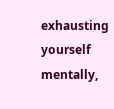exhausting yourself mentally,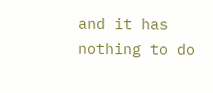and it has nothing to do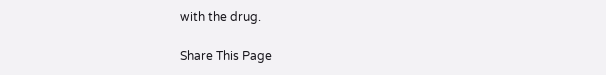with the drug.

Share This Page